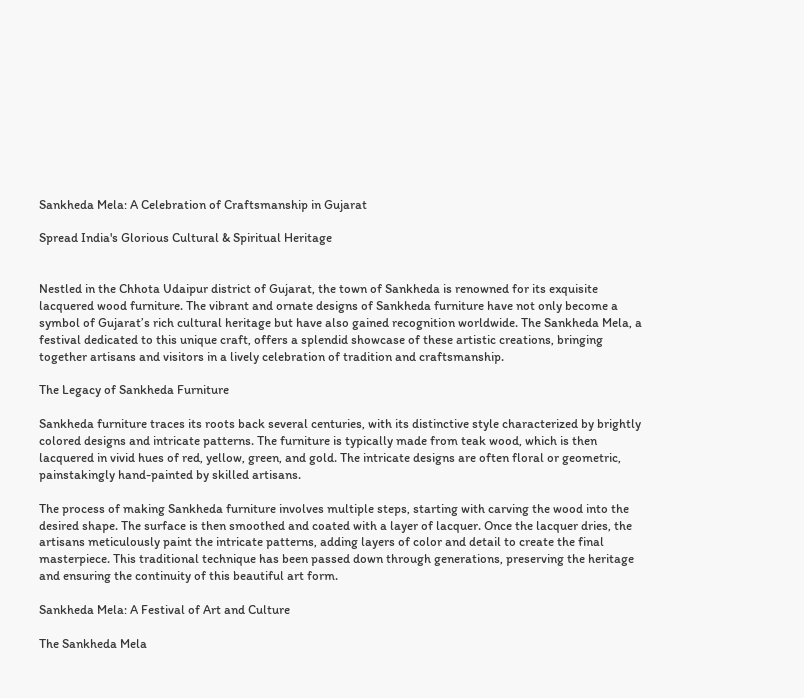Sankheda Mela: A Celebration of Craftsmanship in Gujarat

Spread India's Glorious Cultural & Spiritual Heritage


Nestled in the Chhota Udaipur district of Gujarat, the town of Sankheda is renowned for its exquisite lacquered wood furniture. The vibrant and ornate designs of Sankheda furniture have not only become a symbol of Gujarat’s rich cultural heritage but have also gained recognition worldwide. The Sankheda Mela, a festival dedicated to this unique craft, offers a splendid showcase of these artistic creations, bringing together artisans and visitors in a lively celebration of tradition and craftsmanship.

The Legacy of Sankheda Furniture

Sankheda furniture traces its roots back several centuries, with its distinctive style characterized by brightly colored designs and intricate patterns. The furniture is typically made from teak wood, which is then lacquered in vivid hues of red, yellow, green, and gold. The intricate designs are often floral or geometric, painstakingly hand-painted by skilled artisans.

The process of making Sankheda furniture involves multiple steps, starting with carving the wood into the desired shape. The surface is then smoothed and coated with a layer of lacquer. Once the lacquer dries, the artisans meticulously paint the intricate patterns, adding layers of color and detail to create the final masterpiece. This traditional technique has been passed down through generations, preserving the heritage and ensuring the continuity of this beautiful art form.

Sankheda Mela: A Festival of Art and Culture

The Sankheda Mela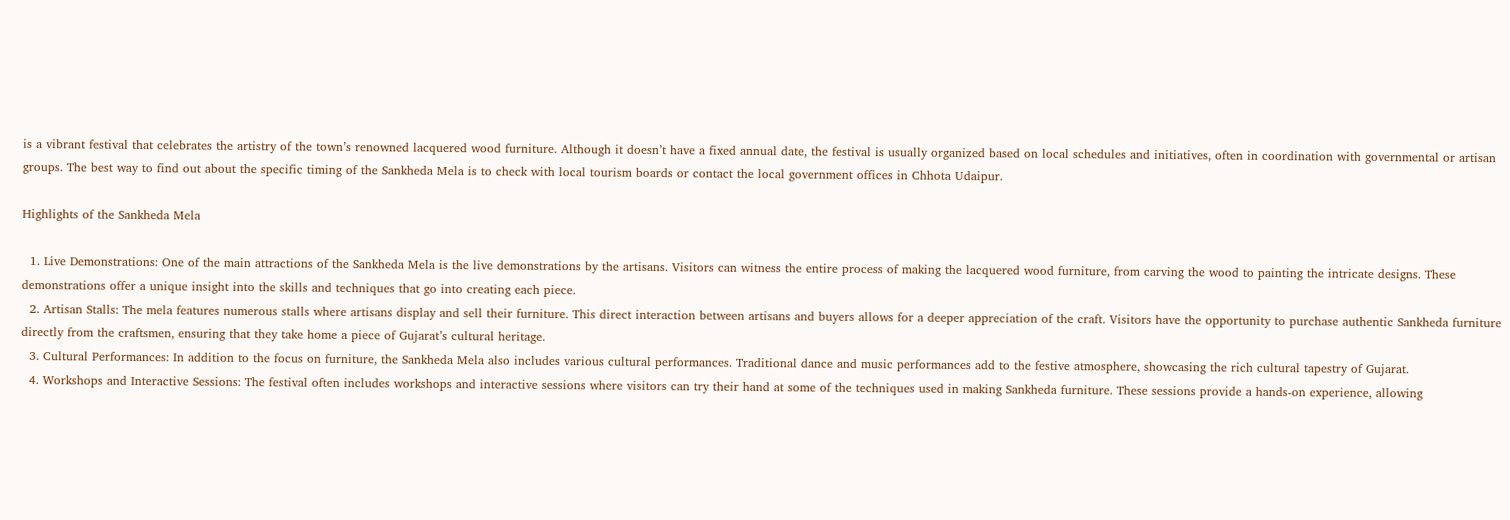is a vibrant festival that celebrates the artistry of the town’s renowned lacquered wood furniture. Although it doesn’t have a fixed annual date, the festival is usually organized based on local schedules and initiatives, often in coordination with governmental or artisan groups. The best way to find out about the specific timing of the Sankheda Mela is to check with local tourism boards or contact the local government offices in Chhota Udaipur.

Highlights of the Sankheda Mela

  1. Live Demonstrations: One of the main attractions of the Sankheda Mela is the live demonstrations by the artisans. Visitors can witness the entire process of making the lacquered wood furniture, from carving the wood to painting the intricate designs. These demonstrations offer a unique insight into the skills and techniques that go into creating each piece.
  2. Artisan Stalls: The mela features numerous stalls where artisans display and sell their furniture. This direct interaction between artisans and buyers allows for a deeper appreciation of the craft. Visitors have the opportunity to purchase authentic Sankheda furniture directly from the craftsmen, ensuring that they take home a piece of Gujarat’s cultural heritage.
  3. Cultural Performances: In addition to the focus on furniture, the Sankheda Mela also includes various cultural performances. Traditional dance and music performances add to the festive atmosphere, showcasing the rich cultural tapestry of Gujarat.
  4. Workshops and Interactive Sessions: The festival often includes workshops and interactive sessions where visitors can try their hand at some of the techniques used in making Sankheda furniture. These sessions provide a hands-on experience, allowing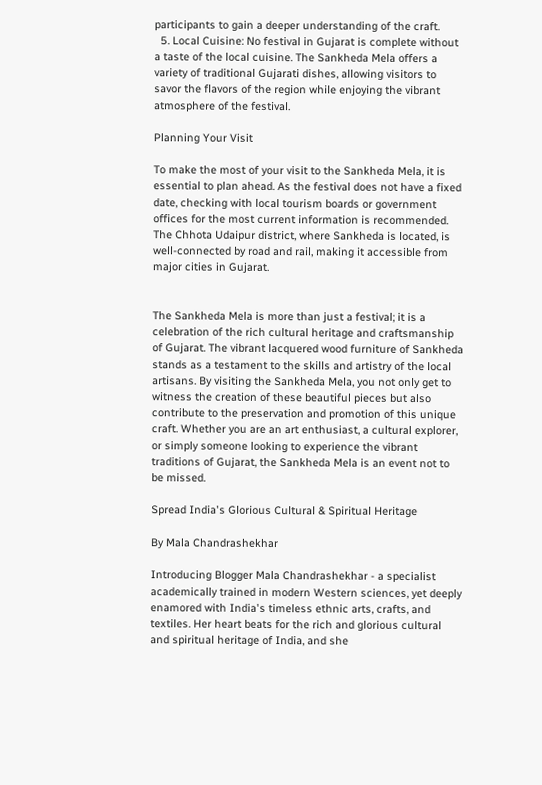participants to gain a deeper understanding of the craft.
  5. Local Cuisine: No festival in Gujarat is complete without a taste of the local cuisine. The Sankheda Mela offers a variety of traditional Gujarati dishes, allowing visitors to savor the flavors of the region while enjoying the vibrant atmosphere of the festival.

Planning Your Visit

To make the most of your visit to the Sankheda Mela, it is essential to plan ahead. As the festival does not have a fixed date, checking with local tourism boards or government offices for the most current information is recommended. The Chhota Udaipur district, where Sankheda is located, is well-connected by road and rail, making it accessible from major cities in Gujarat.


The Sankheda Mela is more than just a festival; it is a celebration of the rich cultural heritage and craftsmanship of Gujarat. The vibrant lacquered wood furniture of Sankheda stands as a testament to the skills and artistry of the local artisans. By visiting the Sankheda Mela, you not only get to witness the creation of these beautiful pieces but also contribute to the preservation and promotion of this unique craft. Whether you are an art enthusiast, a cultural explorer, or simply someone looking to experience the vibrant traditions of Gujarat, the Sankheda Mela is an event not to be missed.

Spread India's Glorious Cultural & Spiritual Heritage

By Mala Chandrashekhar

Introducing Blogger Mala Chandrashekhar - a specialist academically trained in modern Western sciences, yet deeply enamored with India's timeless ethnic arts, crafts, and textiles. Her heart beats for the rich and glorious cultural and spiritual heritage of India, and she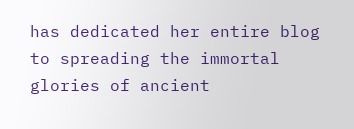has dedicated her entire blog to spreading the immortal glories of ancient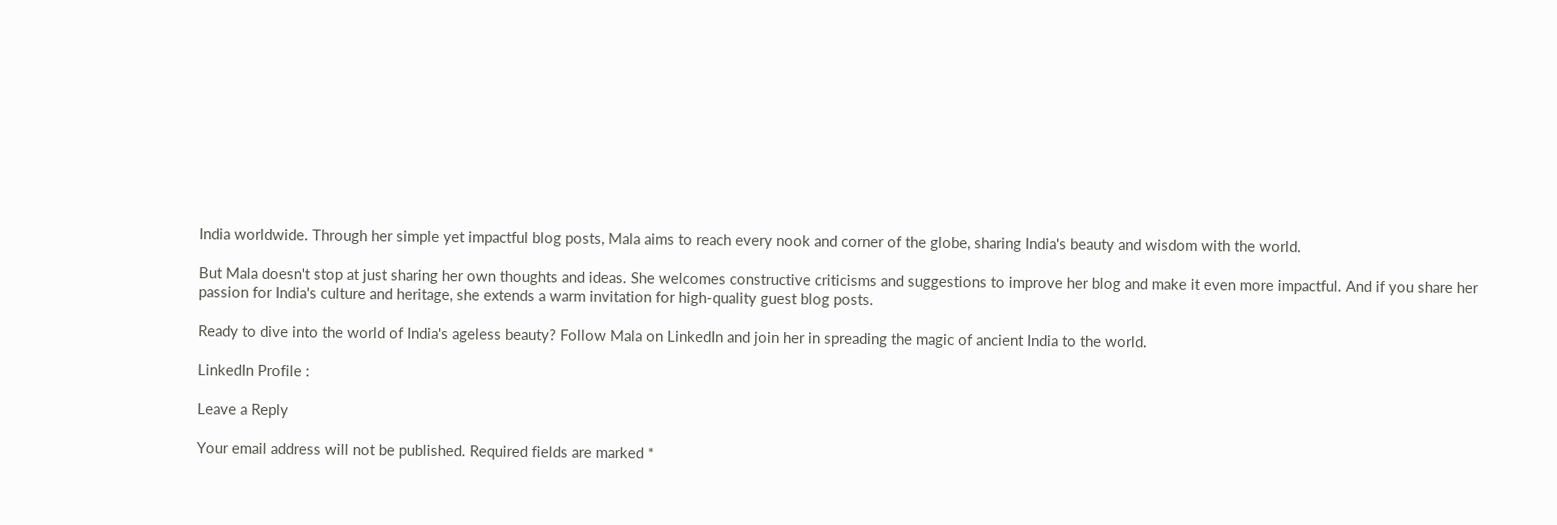India worldwide. Through her simple yet impactful blog posts, Mala aims to reach every nook and corner of the globe, sharing India's beauty and wisdom with the world.

But Mala doesn't stop at just sharing her own thoughts and ideas. She welcomes constructive criticisms and suggestions to improve her blog and make it even more impactful. And if you share her passion for India's culture and heritage, she extends a warm invitation for high-quality guest blog posts.

Ready to dive into the world of India's ageless beauty? Follow Mala on LinkedIn and join her in spreading the magic of ancient India to the world.

LinkedIn Profile :

Leave a Reply

Your email address will not be published. Required fields are marked *